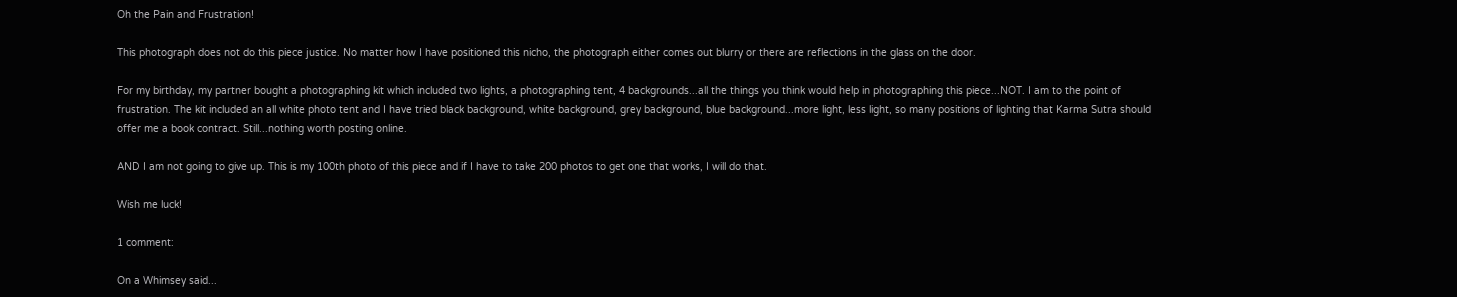Oh the Pain and Frustration!

This photograph does not do this piece justice. No matter how I have positioned this nicho, the photograph either comes out blurry or there are reflections in the glass on the door.

For my birthday, my partner bought a photographing kit which included two lights, a photographing tent, 4 backgrounds...all the things you think would help in photographing this piece...NOT. I am to the point of frustration. The kit included an all white photo tent and I have tried black background, white background, grey background, blue background...more light, less light, so many positions of lighting that Karma Sutra should offer me a book contract. Still...nothing worth posting online.

AND I am not going to give up. This is my 100th photo of this piece and if I have to take 200 photos to get one that works, I will do that.

Wish me luck!

1 comment:

On a Whimsey said...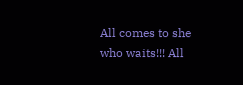All comes to she who waits!!! All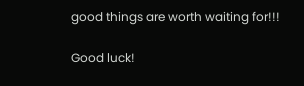good things are worth waiting for!!!

Good luck!